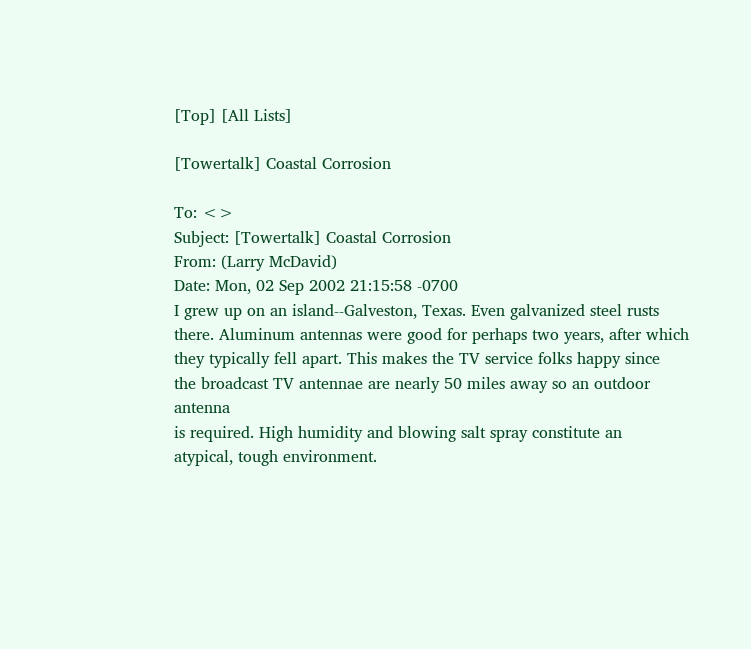[Top] [All Lists]

[Towertalk] Coastal Corrosion

To: <>
Subject: [Towertalk] Coastal Corrosion
From: (Larry McDavid)
Date: Mon, 02 Sep 2002 21:15:58 -0700
I grew up on an island--Galveston, Texas. Even galvanized steel rusts
there. Aluminum antennas were good for perhaps two years, after which
they typically fell apart. This makes the TV service folks happy since
the broadcast TV antennae are nearly 50 miles away so an outdoor antenna
is required. High humidity and blowing salt spray constitute an
atypical, tough environment.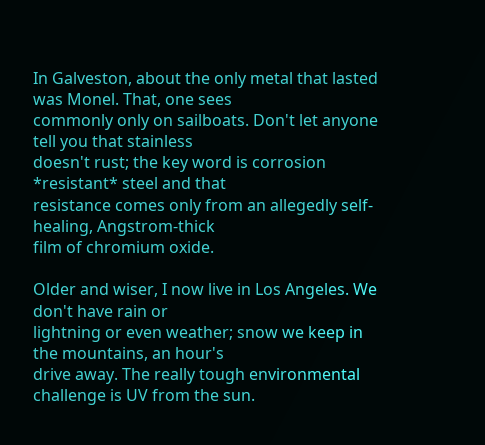In Galveston, about the only metal that lasted was Monel. That, one sees
commonly only on sailboats. Don't let anyone tell you that stainless
doesn't rust; the key word is corrosion *resistant* steel and that
resistance comes only from an allegedly self-healing, Angstrom-thick
film of chromium oxide.

Older and wiser, I now live in Los Angeles. We don't have rain or
lightning or even weather; snow we keep in the mountains, an hour's
drive away. The really tough environmental challenge is UV from the sun.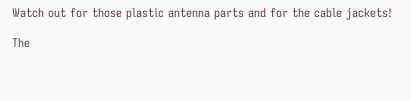Watch out for those plastic antenna parts and for the cable jackets!

The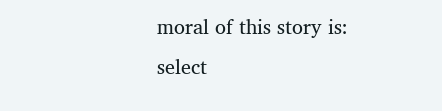moral of this story is: select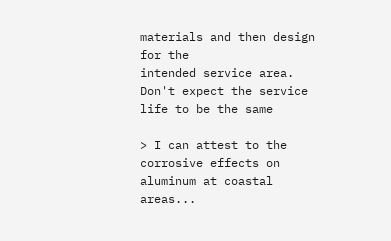materials and then design for the
intended service area. Don't expect the service life to be the same

> I can attest to the corrosive effects on aluminum at coastal areas...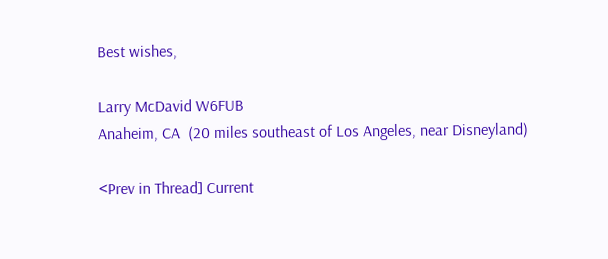Best wishes,

Larry McDavid W6FUB
Anaheim, CA  (20 miles southeast of Los Angeles, near Disneyland)

<Prev in Thread] Current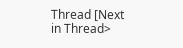Thread [Next in Thread>